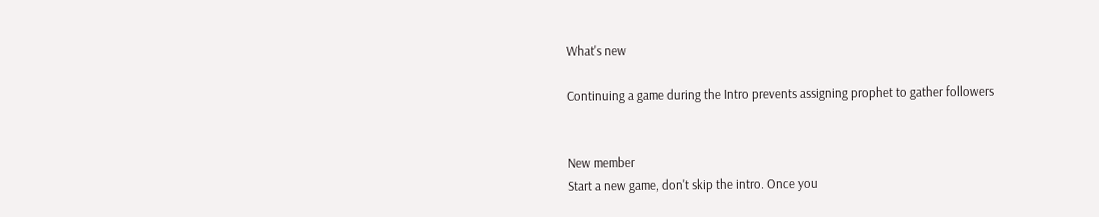What's new

Continuing a game during the Intro prevents assigning prophet to gather followers


New member
Start a new game, don't skip the intro. Once you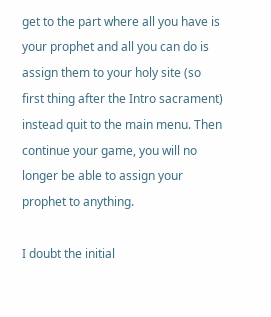get to the part where all you have is your prophet and all you can do is assign them to your holy site (so first thing after the Intro sacrament) instead quit to the main menu. Then continue your game, you will no longer be able to assign your prophet to anything.

I doubt the initial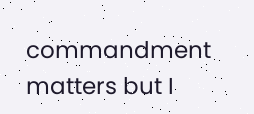commandment matters but I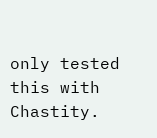only tested this with Chastity.